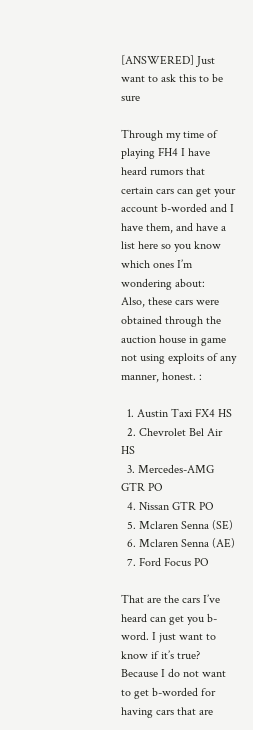[ANSWERED] Just want to ask this to be sure

Through my time of playing FH4 I have heard rumors that certain cars can get your account b-worded and I have them, and have a list here so you know which ones I’m wondering about:
Also, these cars were obtained through the auction house in game not using exploits of any manner, honest. :

  1. Austin Taxi FX4 HS
  2. Chevrolet Bel Air HS
  3. Mercedes-AMG GTR PO
  4. Nissan GTR PO
  5. Mclaren Senna (SE)
  6. Mclaren Senna (AE)
  7. Ford Focus PO

That are the cars I’ve heard can get you b-word. I just want to know if it’s true? Because I do not want to get b-worded for having cars that are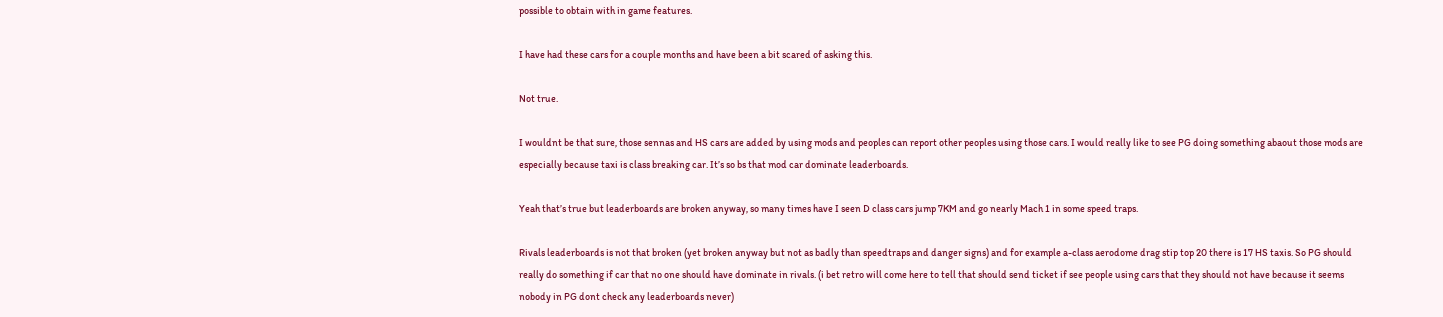possible to obtain with in game features.

I have had these cars for a couple months and have been a bit scared of asking this.

Not true.

I wouldnt be that sure, those sennas and HS cars are added by using mods and peoples can report other peoples using those cars. I would really like to see PG doing something abaout those mods are especially because taxi is class breaking car. It’s so bs that mod car dominate leaderboards.

Yeah that’s true but leaderboards are broken anyway, so many times have I seen D class cars jump 7KM and go nearly Mach 1 in some speed traps.

Rivals leaderboards is not that broken (yet broken anyway but not as badly than speedtraps and danger signs) and for example a-class aerodome drag stip top 20 there is 17 HS taxis. So PG should really do something if car that no one should have dominate in rivals. (i bet retro will come here to tell that should send ticket if see people using cars that they should not have because it seems nobody in PG dont check any leaderboards never)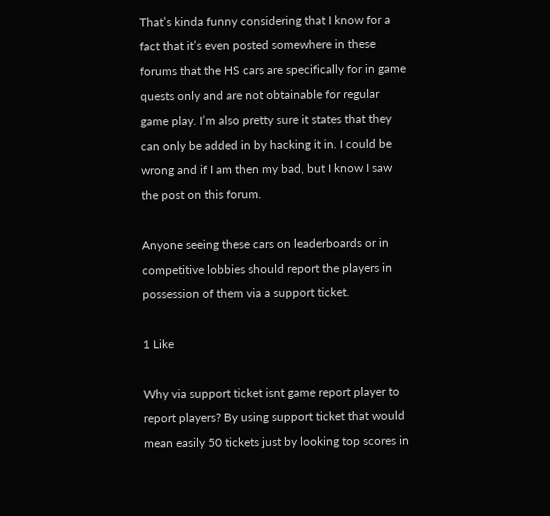That’s kinda funny considering that I know for a fact that it’s even posted somewhere in these forums that the HS cars are specifically for in game quests only and are not obtainable for regular game play. I’m also pretty sure it states that they can only be added in by hacking it in. I could be wrong and if I am then my bad, but I know I saw the post on this forum.

Anyone seeing these cars on leaderboards or in competitive lobbies should report the players in possession of them via a support ticket.

1 Like

Why via support ticket isnt game report player to report players? By using support ticket that would mean easily 50 tickets just by looking top scores in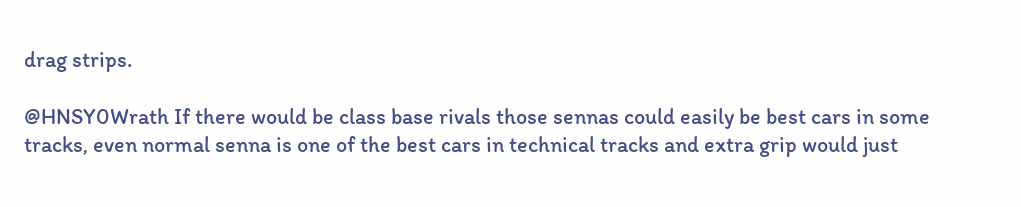drag strips.

@HNSY0Wrath If there would be class base rivals those sennas could easily be best cars in some tracks, even normal senna is one of the best cars in technical tracks and extra grip would just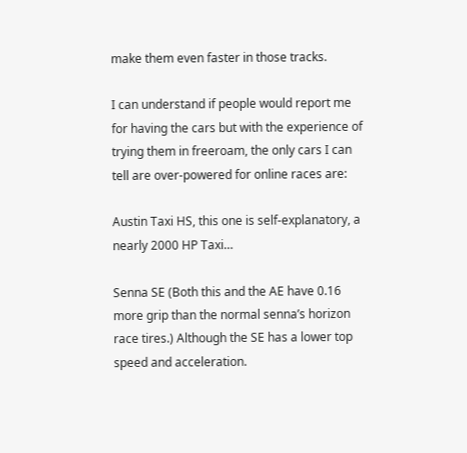make them even faster in those tracks.

I can understand if people would report me for having the cars but with the experience of trying them in freeroam, the only cars I can tell are over-powered for online races are:

Austin Taxi HS, this one is self-explanatory, a nearly 2000 HP Taxi…

Senna SE (Both this and the AE have 0.16 more grip than the normal senna’s horizon race tires.) Although the SE has a lower top speed and acceleration.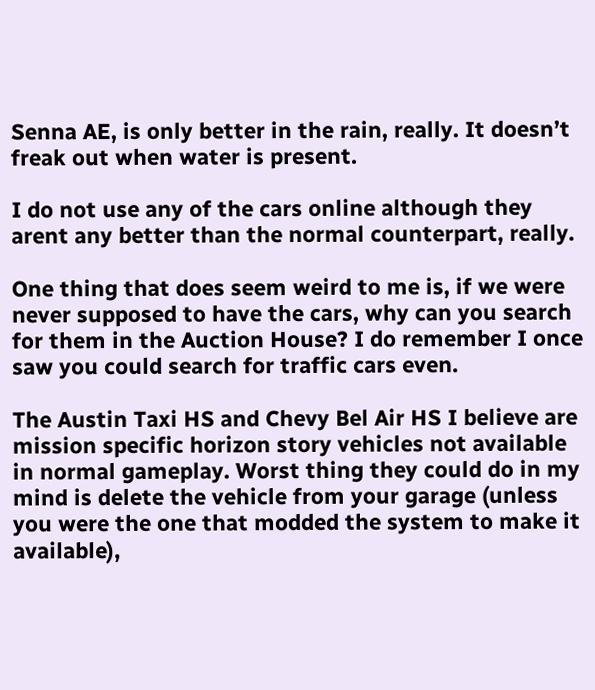Senna AE, is only better in the rain, really. It doesn’t freak out when water is present.

I do not use any of the cars online although they arent any better than the normal counterpart, really.

One thing that does seem weird to me is, if we were never supposed to have the cars, why can you search for them in the Auction House? I do remember I once saw you could search for traffic cars even.

The Austin Taxi HS and Chevy Bel Air HS I believe are mission specific horizon story vehicles not available in normal gameplay. Worst thing they could do in my mind is delete the vehicle from your garage (unless you were the one that modded the system to make it available),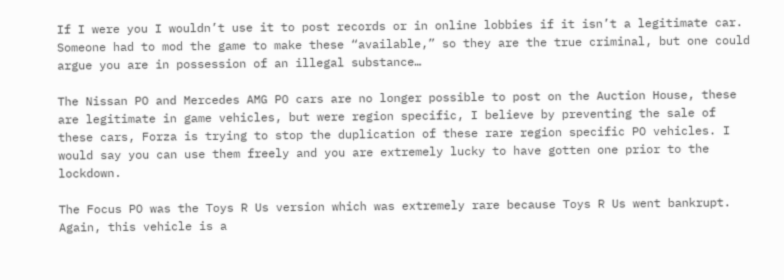If I were you I wouldn’t use it to post records or in online lobbies if it isn’t a legitimate car. Someone had to mod the game to make these “available,” so they are the true criminal, but one could argue you are in possession of an illegal substance…

The Nissan PO and Mercedes AMG PO cars are no longer possible to post on the Auction House, these are legitimate in game vehicles, but were region specific, I believe by preventing the sale of these cars, Forza is trying to stop the duplication of these rare region specific PO vehicles. I would say you can use them freely and you are extremely lucky to have gotten one prior to the lockdown.

The Focus PO was the Toys R Us version which was extremely rare because Toys R Us went bankrupt. Again, this vehicle is a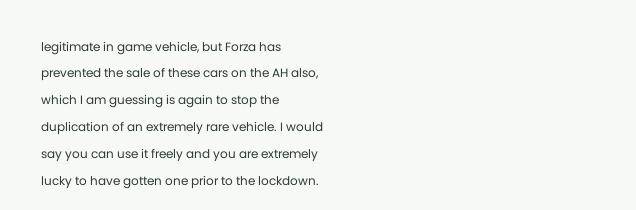legitimate in game vehicle, but Forza has prevented the sale of these cars on the AH also, which I am guessing is again to stop the duplication of an extremely rare vehicle. I would say you can use it freely and you are extremely lucky to have gotten one prior to the lockdown.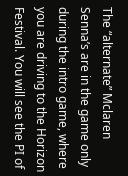The “alternate” Mclaren Senna’s are in the game only during the intro game, where you are driving to the Horizon Festival. You will see the PI of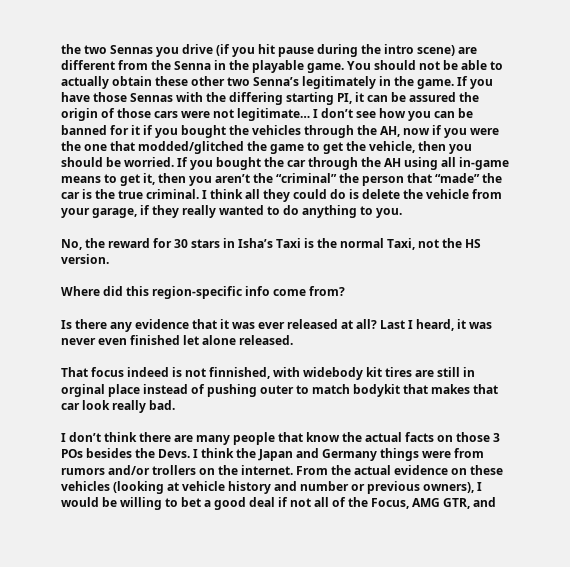the two Sennas you drive (if you hit pause during the intro scene) are different from the Senna in the playable game. You should not be able to actually obtain these other two Senna’s legitimately in the game. If you have those Sennas with the differing starting PI, it can be assured the origin of those cars were not legitimate… I don’t see how you can be banned for it if you bought the vehicles through the AH, now if you were the one that modded/glitched the game to get the vehicle, then you should be worried. If you bought the car through the AH using all in-game means to get it, then you aren’t the “criminal” the person that “made” the car is the true criminal. I think all they could do is delete the vehicle from your garage, if they really wanted to do anything to you.

No, the reward for 30 stars in Isha’s Taxi is the normal Taxi, not the HS version.

Where did this region-specific info come from?

Is there any evidence that it was ever released at all? Last I heard, it was never even finished let alone released.

That focus indeed is not finnished, with widebody kit tires are still in orginal place instead of pushing outer to match bodykit that makes that car look really bad.

I don’t think there are many people that know the actual facts on those 3 POs besides the Devs. I think the Japan and Germany things were from rumors and/or trollers on the internet. From the actual evidence on these vehicles (looking at vehicle history and number or previous owners), I would be willing to bet a good deal if not all of the Focus, AMG GTR, and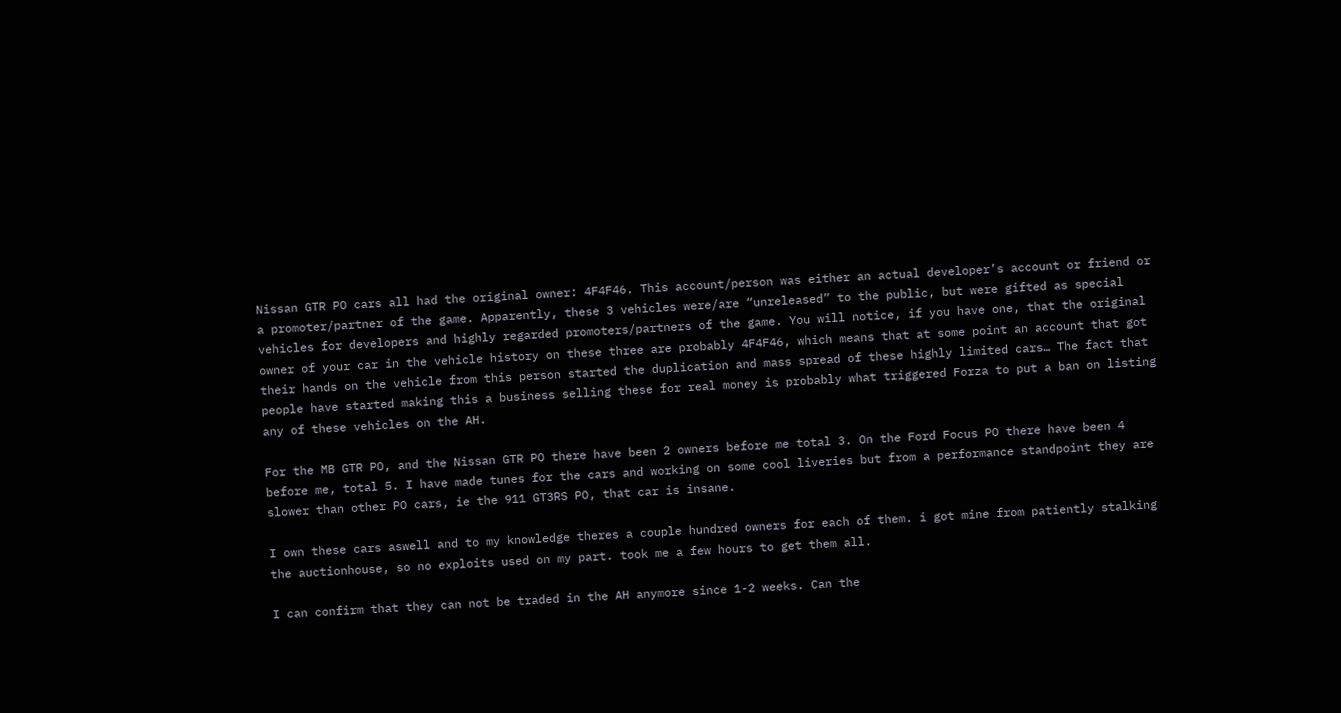Nissan GTR PO cars all had the original owner: 4F4F46. This account/person was either an actual developer’s account or friend or a promoter/partner of the game. Apparently, these 3 vehicles were/are “unreleased” to the public, but were gifted as special vehicles for developers and highly regarded promoters/partners of the game. You will notice, if you have one, that the original owner of your car in the vehicle history on these three are probably 4F4F46, which means that at some point an account that got their hands on the vehicle from this person started the duplication and mass spread of these highly limited cars… The fact that people have started making this a business selling these for real money is probably what triggered Forza to put a ban on listing any of these vehicles on the AH.

For the MB GTR PO, and the Nissan GTR PO there have been 2 owners before me total 3. On the Ford Focus PO there have been 4 before me, total 5. I have made tunes for the cars and working on some cool liveries but from a performance standpoint they are slower than other PO cars, ie the 911 GT3RS PO, that car is insane.

I own these cars aswell and to my knowledge theres a couple hundred owners for each of them. i got mine from patiently stalking the auctionhouse, so no exploits used on my part. took me a few hours to get them all.

I can confirm that they can not be traded in the AH anymore since 1-2 weeks. Can the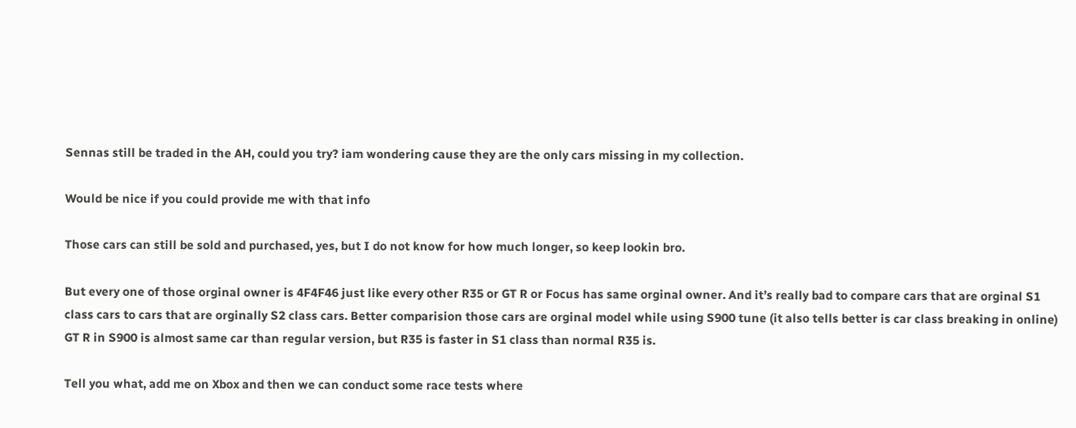Sennas still be traded in the AH, could you try? iam wondering cause they are the only cars missing in my collection.

Would be nice if you could provide me with that info

Those cars can still be sold and purchased, yes, but I do not know for how much longer, so keep lookin bro.

But every one of those orginal owner is 4F4F46 just like every other R35 or GT R or Focus has same orginal owner. And it’s really bad to compare cars that are orginal S1 class cars to cars that are orginally S2 class cars. Better comparision those cars are orginal model while using S900 tune (it also tells better is car class breaking in online) GT R in S900 is almost same car than regular version, but R35 is faster in S1 class than normal R35 is.

Tell you what, add me on Xbox and then we can conduct some race tests where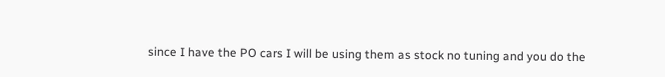since I have the PO cars I will be using them as stock no tuning and you do the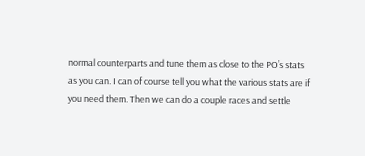normal counterparts and tune them as close to the PO’s stats as you can. I can of course tell you what the various stats are if you need them. Then we can do a couple races and settle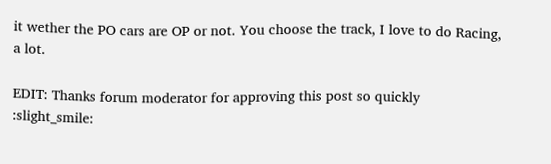it wether the PO cars are OP or not. You choose the track, I love to do Racing, a lot.

EDIT: Thanks forum moderator for approving this post so quickly :slight_smile: